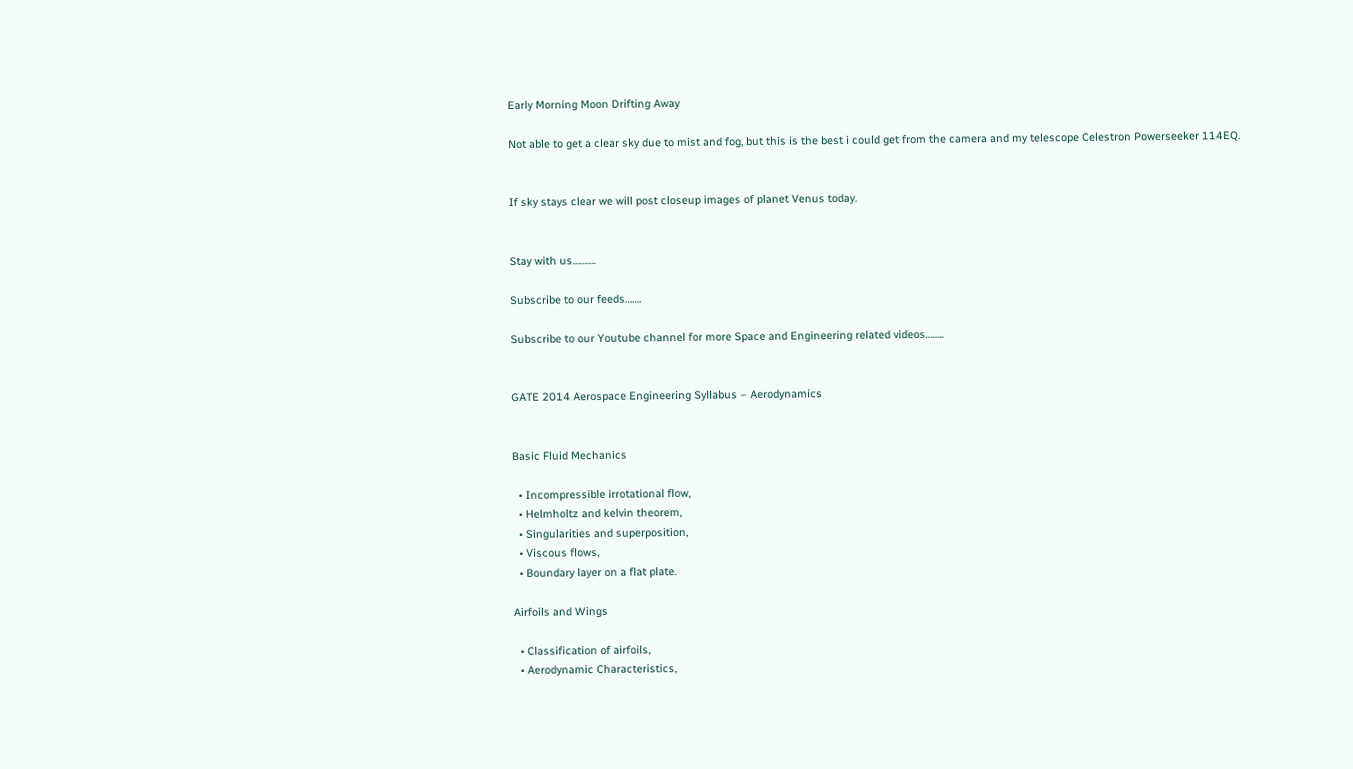Early Morning Moon Drifting Away

Not able to get a clear sky due to mist and fog, but this is the best i could get from the camera and my telescope Celestron Powerseeker 114EQ.


If sky stays clear we will post closeup images of planet Venus today.


Stay with us……….

Subscribe to our feeds…….

Subscribe to our Youtube channel for more Space and Engineering related videos……..


GATE 2014 Aerospace Engineering Syllabus – Aerodynamics


Basic Fluid Mechanics

  • Incompressible irrotational flow,
  • Helmholtz and kelvin theorem,
  • Singularities and superposition,
  • Viscous flows,
  • Boundary layer on a flat plate.

Airfoils and Wings

  • Classification of airfoils,
  • Aerodynamic Characteristics,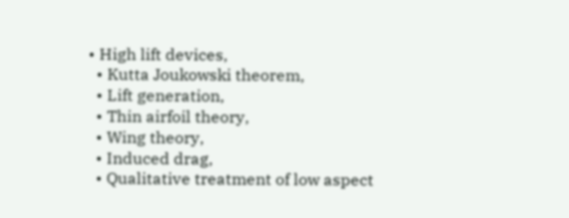• High lift devices,
  • Kutta Joukowski theorem,
  • Lift generation,
  • Thin airfoil theory,
  • Wing theory,
  • Induced drag,
  • Qualitative treatment of low aspect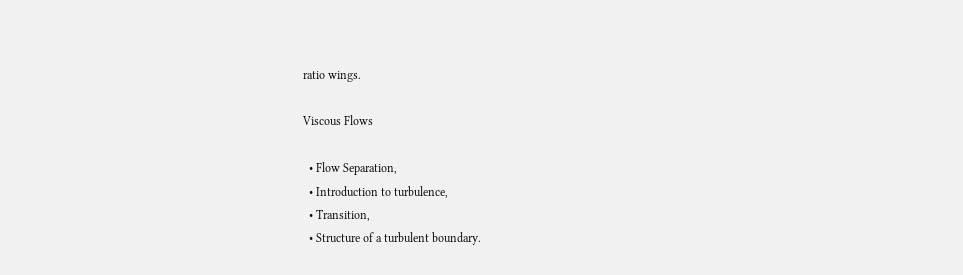ratio wings.

Viscous Flows

  • Flow Separation,
  • Introduction to turbulence,
  • Transition,
  • Structure of a turbulent boundary.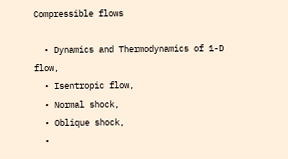Compressible flows

  • Dynamics and Thermodynamics of 1-D flow,
  • Isentropic flow,
  • Normal shock,
  • Oblique shock,
  •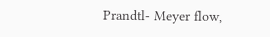Prandtl- Meyer flow,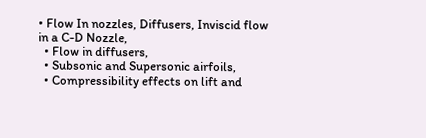• Flow In nozzles, Diffusers, Inviscid flow in a C-D Nozzle,
  • Flow in diffusers,
  • Subsonic and Supersonic airfoils,
  • Compressibility effects on lift and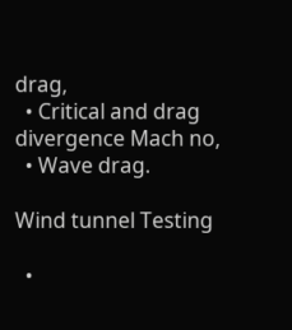drag,
  • Critical and drag divergence Mach no,
  • Wave drag.

Wind tunnel Testing

  •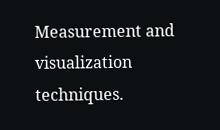Measurement and visualization techniques.